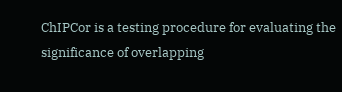ChIPCor is a testing procedure for evaluating the significance of overlapping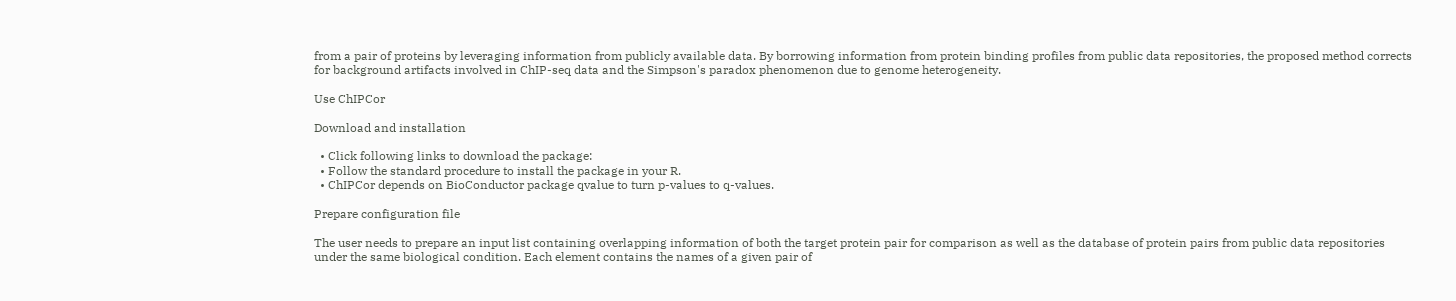from a pair of proteins by leveraging information from publicly available data. By borrowing information from protein binding profiles from public data repositories, the proposed method corrects for background artifacts involved in ChIP-seq data and the Simpson's paradox phenomenon due to genome heterogeneity.

Use ChIPCor

Download and installation

  • Click following links to download the package:
  • Follow the standard procedure to install the package in your R.
  • ChIPCor depends on BioConductor package qvalue to turn p-values to q-values.

Prepare configuration file

The user needs to prepare an input list containing overlapping information of both the target protein pair for comparison as well as the database of protein pairs from public data repositories under the same biological condition. Each element contains the names of a given pair of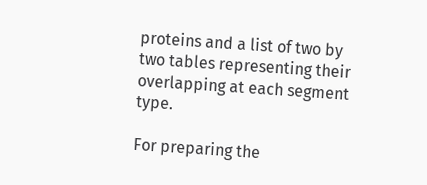proteins and a list of two by two tables representing their overlapping at each segment type.

For preparing the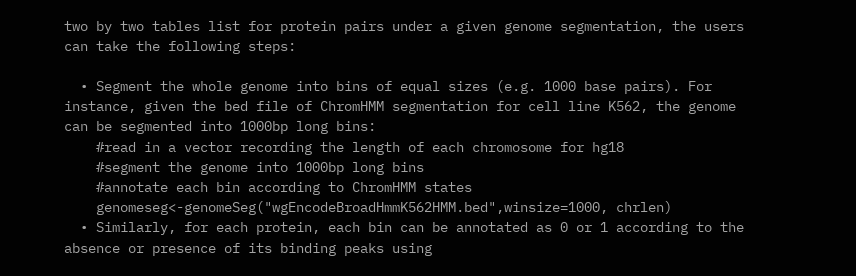two by two tables list for protein pairs under a given genome segmentation, the users can take the following steps:

  • Segment the whole genome into bins of equal sizes (e.g. 1000 base pairs). For instance, given the bed file of ChromHMM segmentation for cell line K562, the genome can be segmented into 1000bp long bins:
    #read in a vector recording the length of each chromosome for hg18
    #segment the genome into 1000bp long bins
    #annotate each bin according to ChromHMM states
    genomeseg<-genomeSeg("wgEncodeBroadHmmK562HMM.bed",winsize=1000, chrlen)
  • Similarly, for each protein, each bin can be annotated as 0 or 1 according to the absence or presence of its binding peaks using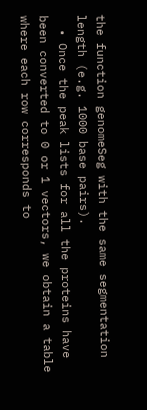the function genomeSeg with the same segmentation length (e.g. 1000 base pairs).
  • Once the peak lists for all the proteins have been converted to 0 or 1 vectors, we obtain a table where each row corresponds to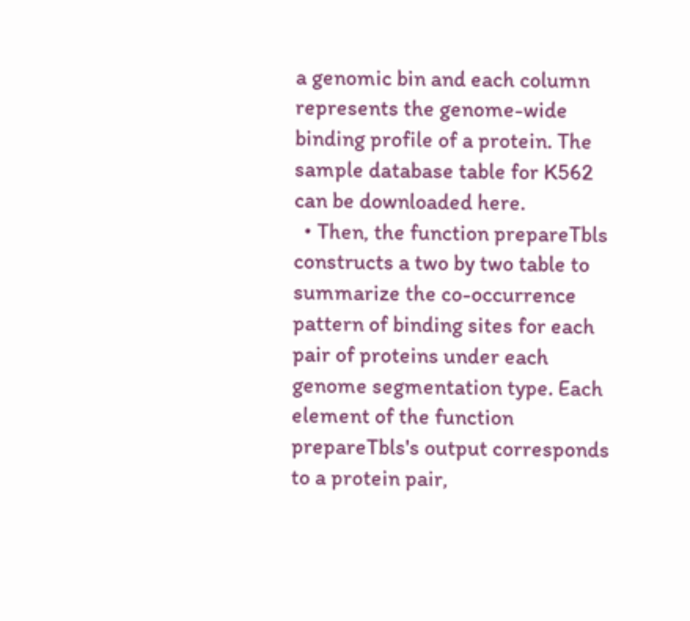a genomic bin and each column represents the genome-wide binding profile of a protein. The sample database table for K562 can be downloaded here.
  • Then, the function prepareTbls constructs a two by two table to summarize the co-occurrence pattern of binding sites for each pair of proteins under each genome segmentation type. Each element of the function prepareTbls's output corresponds to a protein pair,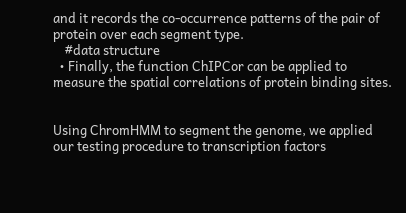and it records the co-occurrence patterns of the pair of protein over each segment type.
    #data structure
  • Finally, the function ChIPCor can be applied to measure the spatial correlations of protein binding sites.


Using ChromHMM to segment the genome, we applied our testing procedure to transcription factors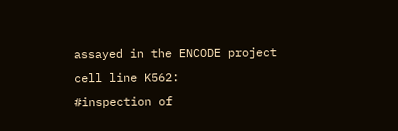assayed in the ENCODE project cell line K562:
#inspection of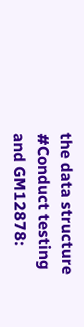the data structure
#Conduct testing
and GM12878: